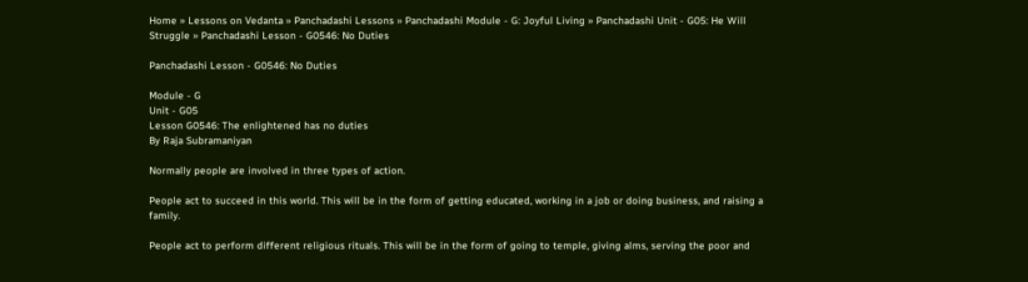Home » Lessons on Vedanta » Panchadashi Lessons » Panchadashi Module - G: Joyful Living » Panchadashi Unit - G05: He Will Struggle » Panchadashi Lesson - G0546: No Duties

Panchadashi Lesson - G0546: No Duties

Module - G
Unit - G05
Lesson G0546: The enlightened has no duties
By Raja Subramaniyan

Normally people are involved in three types of action.

People act to succeed in this world. This will be in the form of getting educated, working in a job or doing business, and raising a family.

People act to perform different religious rituals. This will be in the form of going to temple, giving alms, serving the poor and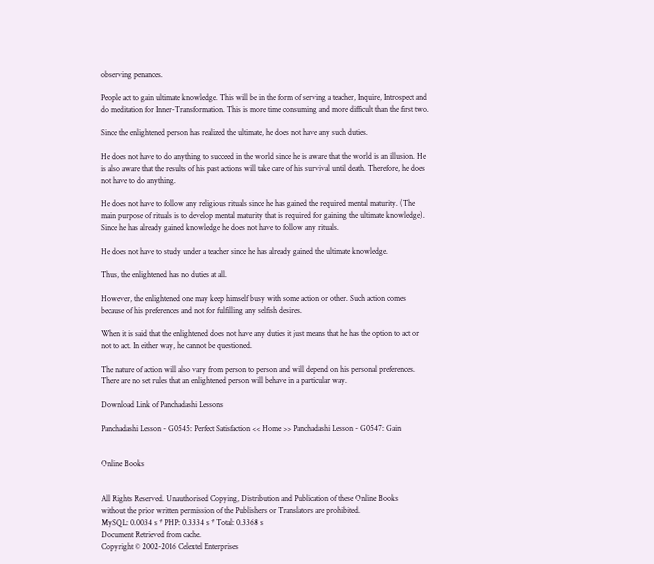observing penances.

People act to gain ultimate knowledge. This will be in the form of serving a teacher, Inquire, Introspect and do meditation for Inner-Transformation. This is more time consuming and more difficult than the first two.

Since the enlightened person has realized the ultimate, he does not have any such duties.

He does not have to do anything to succeed in the world since he is aware that the world is an illusion. He is also aware that the results of his past actions will take care of his survival until death. Therefore, he does not have to do anything.

He does not have to follow any religious rituals since he has gained the required mental maturity. (The main purpose of rituals is to develop mental maturity that is required for gaining the ultimate knowledge). Since he has already gained knowledge he does not have to follow any rituals.

He does not have to study under a teacher since he has already gained the ultimate knowledge.

Thus, the enlightened has no duties at all.

However, the enlightened one may keep himself busy with some action or other. Such action comes because of his preferences and not for fulfilling any selfish desires.

When it is said that the enlightened does not have any duties it just means that he has the option to act or not to act. In either way, he cannot be questioned.

The nature of action will also vary from person to person and will depend on his personal preferences. There are no set rules that an enlightened person will behave in a particular way.

Download Link of Panchadashi Lessons

Panchadashi Lesson - G0545: Perfect Satisfaction << Home >> Panchadashi Lesson - G0547: Gain


Online Books


All Rights Reserved. Unauthorised Copying, Distribution and Publication of these Online Books
without the prior written permission of the Publishers or Translators are prohibited.
MySQL: 0.0034 s * PHP: 0.3334 s * Total: 0.3368 s
Document Retrieved from cache.
Copyright © 2002-2016 Celextel Enterprises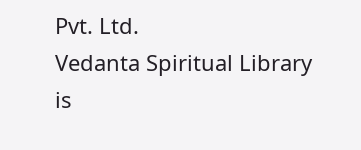Pvt. Ltd.
Vedanta Spiritual Library is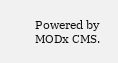Powered by MODx CMS.